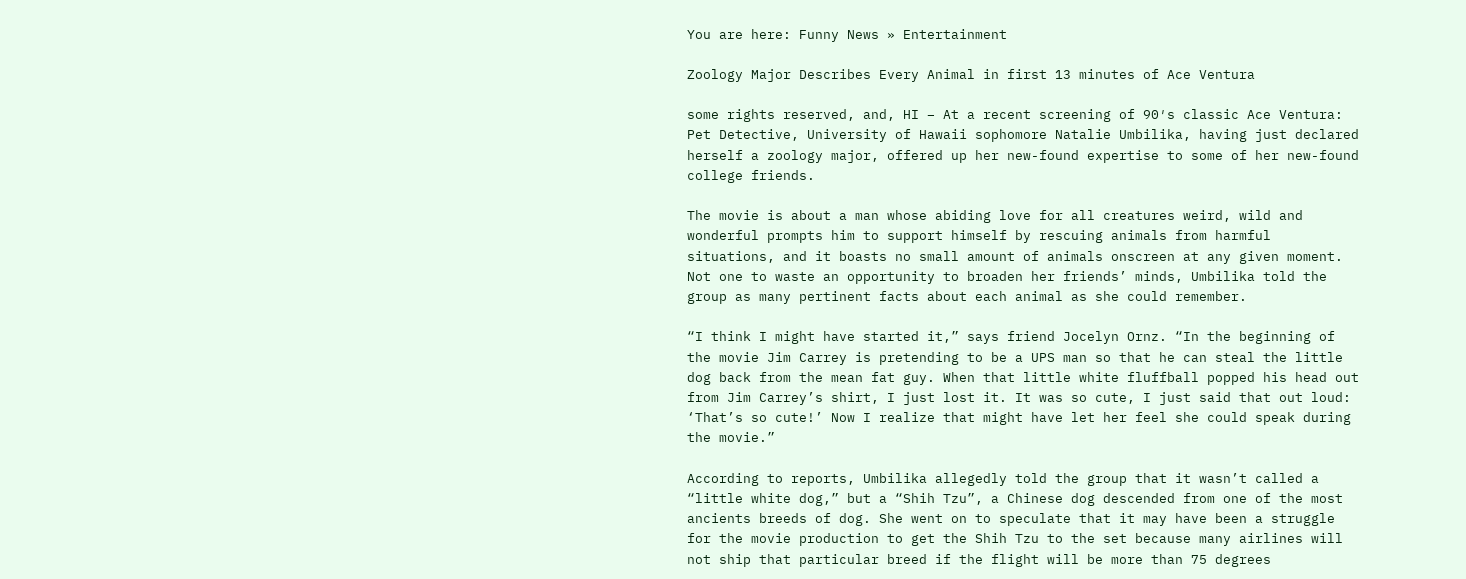You are here: Funny News » Entertainment

Zoology Major Describes Every Animal in first 13 minutes of Ace Ventura

some rights reserved, and, HI – At a recent screening of 90′s classic Ace Ventura: Pet Detective, University of Hawaii sophomore Natalie Umbilika, having just declared herself a zoology major, offered up her new-found expertise to some of her new-found college friends.

The movie is about a man whose abiding love for all creatures weird, wild and wonderful prompts him to support himself by rescuing animals from harmful situations, and it boasts no small amount of animals onscreen at any given moment. Not one to waste an opportunity to broaden her friends’ minds, Umbilika told the group as many pertinent facts about each animal as she could remember.

“I think I might have started it,” says friend Jocelyn Ornz. “In the beginning of the movie Jim Carrey is pretending to be a UPS man so that he can steal the little dog back from the mean fat guy. When that little white fluffball popped his head out from Jim Carrey’s shirt, I just lost it. It was so cute, I just said that out loud: ‘That’s so cute!’ Now I realize that might have let her feel she could speak during the movie.”

According to reports, Umbilika allegedly told the group that it wasn’t called a “little white dog,” but a “Shih Tzu”, a Chinese dog descended from one of the most ancients breeds of dog. She went on to speculate that it may have been a struggle for the movie production to get the Shih Tzu to the set because many airlines will not ship that particular breed if the flight will be more than 75 degrees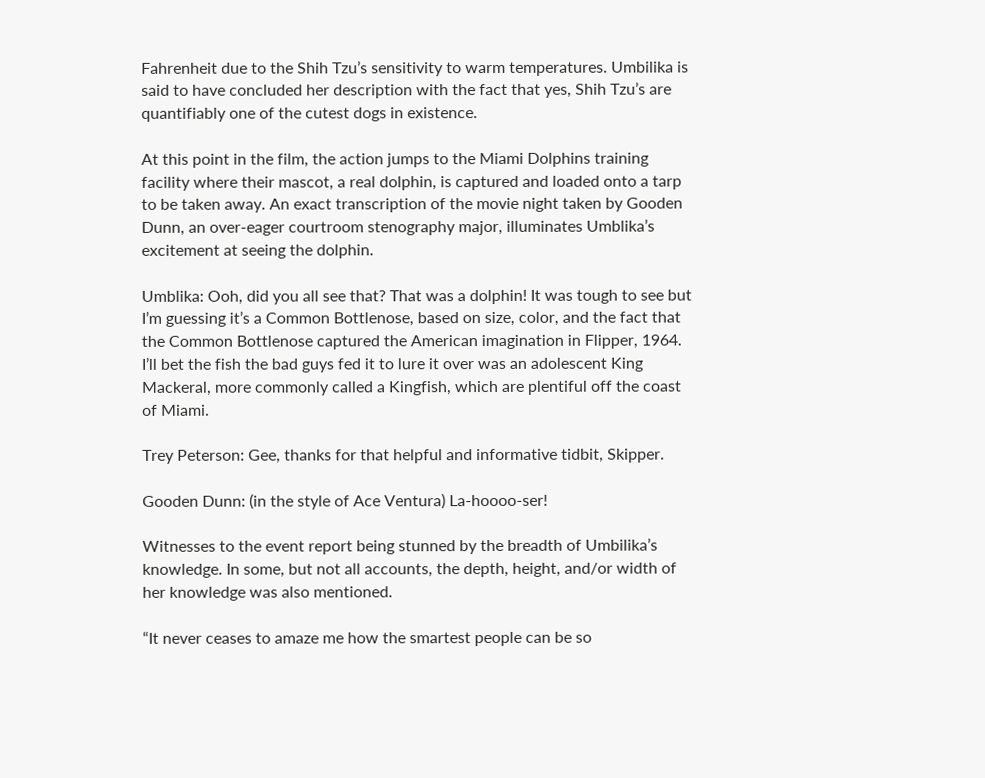Fahrenheit due to the Shih Tzu’s sensitivity to warm temperatures. Umbilika is said to have concluded her description with the fact that yes, Shih Tzu’s are quantifiably one of the cutest dogs in existence.

At this point in the film, the action jumps to the Miami Dolphins training facility where their mascot, a real dolphin, is captured and loaded onto a tarp to be taken away. An exact transcription of the movie night taken by Gooden Dunn, an over-eager courtroom stenography major, illuminates Umblika’s excitement at seeing the dolphin.

Umblika: Ooh, did you all see that? That was a dolphin! It was tough to see but I’m guessing it’s a Common Bottlenose, based on size, color, and the fact that the Common Bottlenose captured the American imagination in Flipper, 1964. I’ll bet the fish the bad guys fed it to lure it over was an adolescent King Mackeral, more commonly called a Kingfish, which are plentiful off the coast of Miami.

Trey Peterson: Gee, thanks for that helpful and informative tidbit, Skipper.

Gooden Dunn: (in the style of Ace Ventura) La-hoooo-ser!

Witnesses to the event report being stunned by the breadth of Umbilika’s knowledge. In some, but not all accounts, the depth, height, and/or width of her knowledge was also mentioned.

“It never ceases to amaze me how the smartest people can be so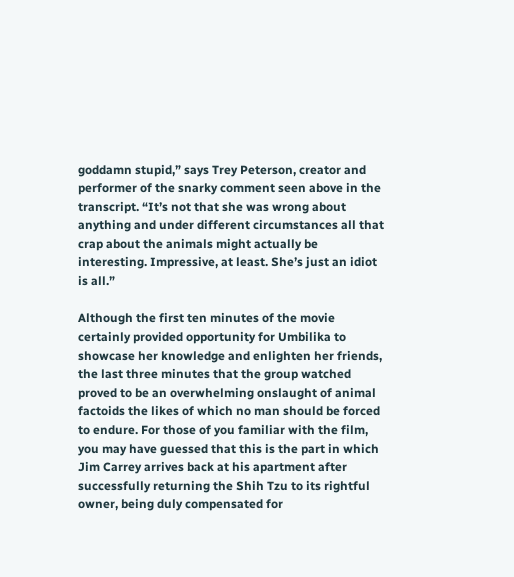goddamn stupid,” says Trey Peterson, creator and performer of the snarky comment seen above in the transcript. “It’s not that she was wrong about anything and under different circumstances all that crap about the animals might actually be interesting. Impressive, at least. She’s just an idiot is all.”

Although the first ten minutes of the movie certainly provided opportunity for Umbilika to showcase her knowledge and enlighten her friends, the last three minutes that the group watched proved to be an overwhelming onslaught of animal factoids the likes of which no man should be forced to endure. For those of you familiar with the film, you may have guessed that this is the part in which Jim Carrey arrives back at his apartment after successfully returning the Shih Tzu to its rightful owner, being duly compensated for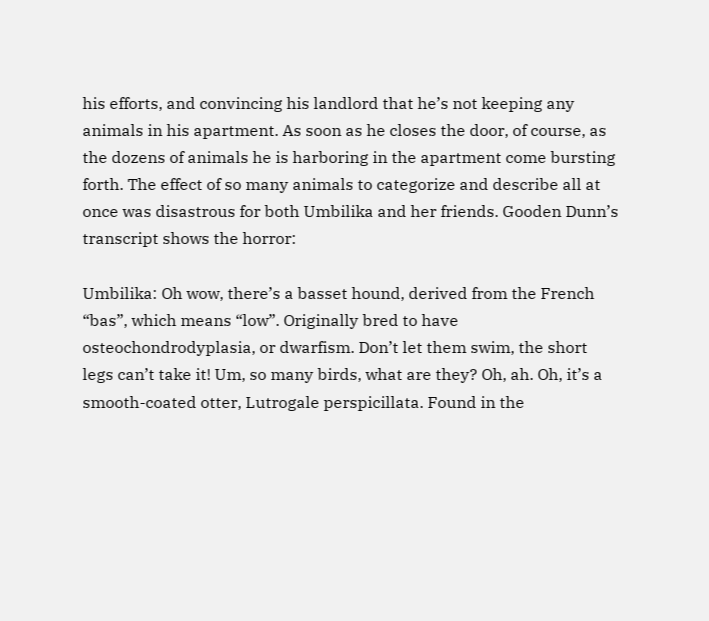his efforts, and convincing his landlord that he’s not keeping any animals in his apartment. As soon as he closes the door, of course, as the dozens of animals he is harboring in the apartment come bursting forth. The effect of so many animals to categorize and describe all at once was disastrous for both Umbilika and her friends. Gooden Dunn’s transcript shows the horror:

Umbilika: Oh wow, there’s a basset hound, derived from the French “bas”, which means “low”. Originally bred to have osteochondrodyplasia, or dwarfism. Don’t let them swim, the short legs can’t take it! Um, so many birds, what are they? Oh, ah. Oh, it’s a smooth-coated otter, Lutrogale perspicillata. Found in the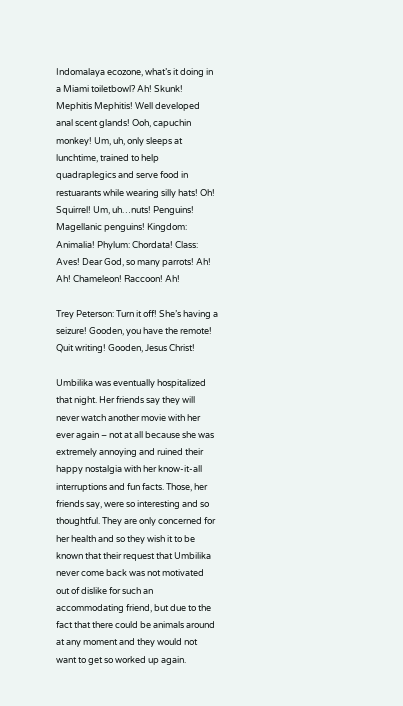Indomalaya ecozone, what’s it doing in a Miami toiletbowl? Ah! Skunk! Mephitis Mephitis! Well developed anal scent glands! Ooh, capuchin monkey! Um, uh, only sleeps at lunchtime, trained to help quadraplegics and serve food in restuarants while wearing silly hats! Oh! Squirrel! Um, uh…nuts! Penguins! Magellanic penguins! Kingdom: Animalia! Phylum: Chordata! Class: Aves! Dear God, so many parrots! Ah! Ah! Chameleon! Raccoon! Ah!

Trey Peterson: Turn it off! She’s having a seizure! Gooden, you have the remote! Quit writing! Gooden, Jesus Christ!

Umbilika was eventually hospitalized that night. Her friends say they will never watch another movie with her ever again – not at all because she was extremely annoying and ruined their happy nostalgia with her know-it-all interruptions and fun facts. Those, her friends say, were so interesting and so thoughtful. They are only concerned for her health and so they wish it to be known that their request that Umbilika never come back was not motivated out of dislike for such an accommodating friend, but due to the fact that there could be animals around at any moment and they would not want to get so worked up again.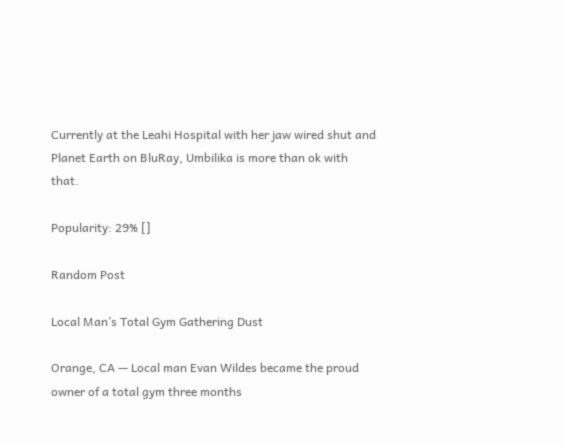Currently at the Leahi Hospital with her jaw wired shut and Planet Earth on BluRay, Umbilika is more than ok with that.

Popularity: 29% []

Random Post

Local Man’s Total Gym Gathering Dust

Orange, CA — Local man Evan Wildes became the proud owner of a total gym three months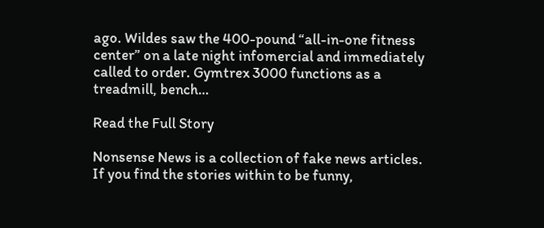ago. Wildes saw the 400-pound “all-in-one fitness center” on a late night infomercial and immediately called to order. Gymtrex 3000 functions as a treadmill, bench…

Read the Full Story

Nonsense News is a collection of fake news articles. If you find the stories within to be funny,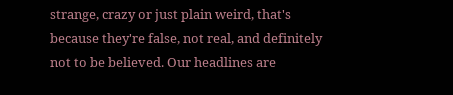strange, crazy or just plain weird, that's because they're false, not real, and definitely not to be believed. Our headlines are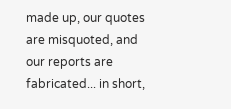made up, our quotes are misquoted, and our reports are fabricated... in short,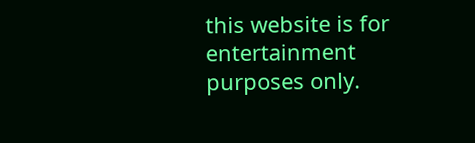this website is for entertainment purposes only.